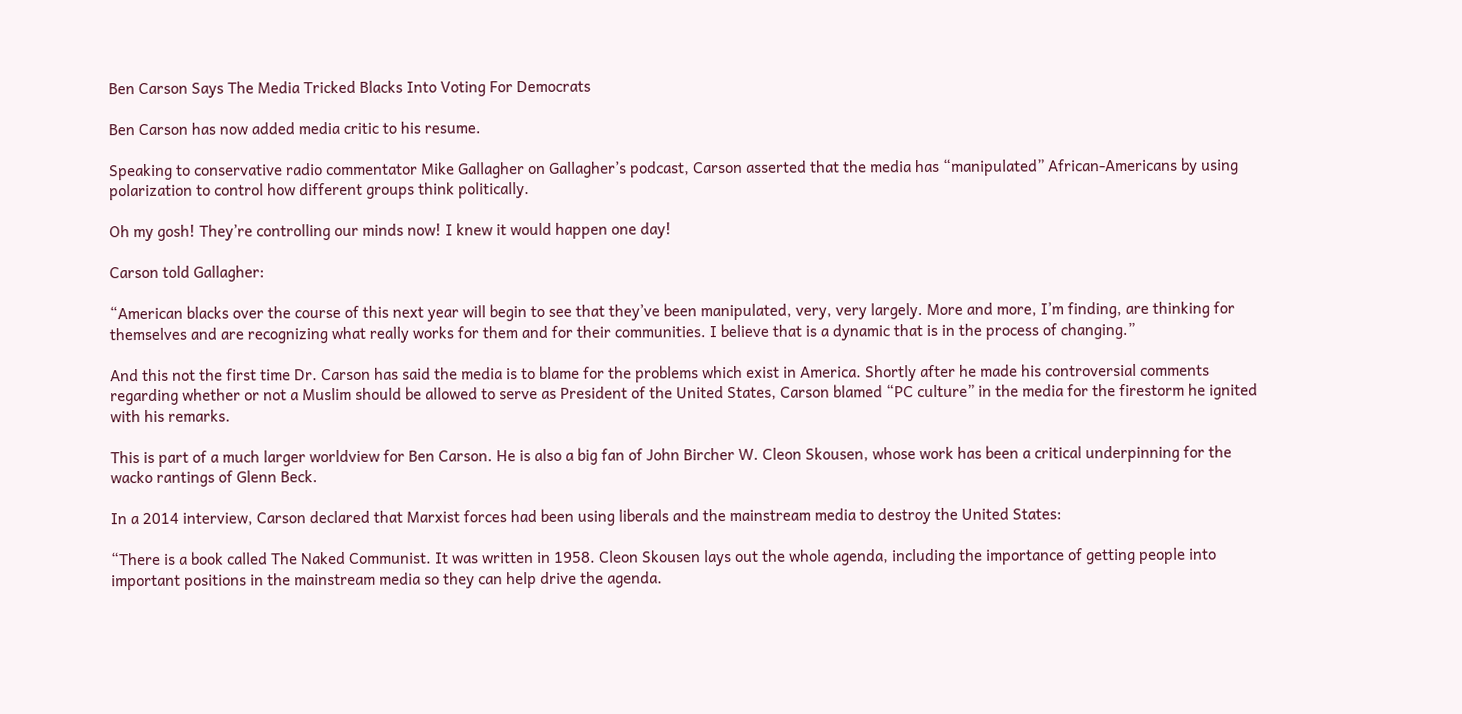Ben Carson Says The Media Tricked Blacks Into Voting For Democrats

Ben Carson has now added media critic to his resume.

Speaking to conservative radio commentator Mike Gallagher on Gallagher’s podcast, Carson asserted that the media has “manipulated” African-Americans by using polarization to control how different groups think politically.

Oh my gosh! They’re controlling our minds now! I knew it would happen one day!

Carson told Gallagher:

“American blacks over the course of this next year will begin to see that they’ve been manipulated, very, very largely. More and more, I’m finding, are thinking for themselves and are recognizing what really works for them and for their communities. I believe that is a dynamic that is in the process of changing.”

And this not the first time Dr. Carson has said the media is to blame for the problems which exist in America. Shortly after he made his controversial comments regarding whether or not a Muslim should be allowed to serve as President of the United States, Carson blamed “PC culture” in the media for the firestorm he ignited with his remarks.

This is part of a much larger worldview for Ben Carson. He is also a big fan of John Bircher W. Cleon Skousen, whose work has been a critical underpinning for the wacko rantings of Glenn Beck.

In a 2014 interview, Carson declared that Marxist forces had been using liberals and the mainstream media to destroy the United States:

“There is a book called The Naked Communist. It was written in 1958. Cleon Skousen lays out the whole agenda, including the importance of getting people into important positions in the mainstream media so they can help drive the agenda.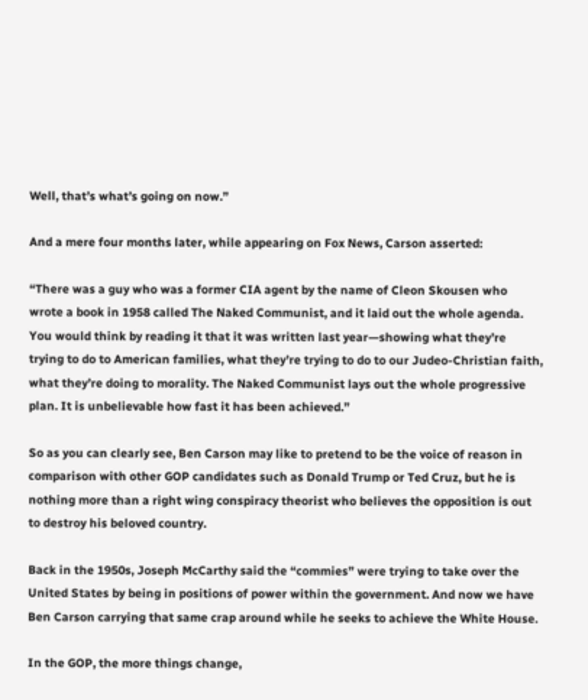Well, that’s what’s going on now.”

And a mere four months later, while appearing on Fox News, Carson asserted:

“There was a guy who was a former CIA agent by the name of Cleon Skousen who wrote a book in 1958 called The Naked Communist, and it laid out the whole agenda. You would think by reading it that it was written last year—showing what they’re trying to do to American families, what they’re trying to do to our Judeo-Christian faith, what they’re doing to morality. The Naked Communist lays out the whole progressive plan. It is unbelievable how fast it has been achieved.”

So as you can clearly see, Ben Carson may like to pretend to be the voice of reason in comparison with other GOP candidates such as Donald Trump or Ted Cruz, but he is nothing more than a right wing conspiracy theorist who believes the opposition is out to destroy his beloved country.

Back in the 1950s, Joseph McCarthy said the “commies” were trying to take over the United States by being in positions of power within the government. And now we have Ben Carson carrying that same crap around while he seeks to achieve the White House.

In the GOP, the more things change,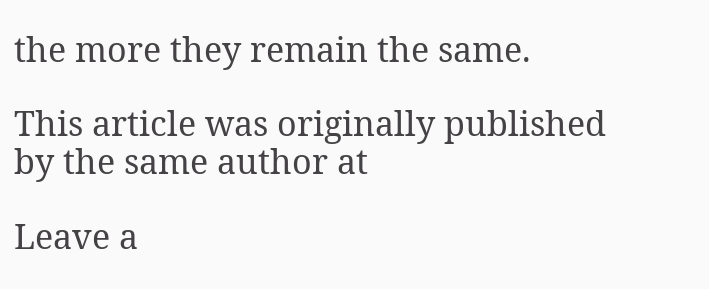the more they remain the same.

This article was originally published by the same author at

Leave a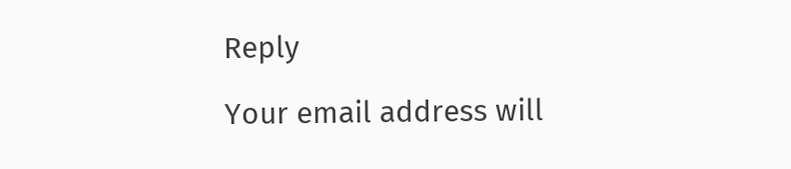Reply

Your email address will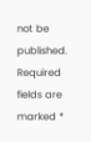not be published. Required fields are marked *